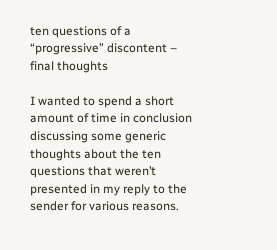ten questions of a “progressive” discontent – final thoughts

I wanted to spend a short amount of time in conclusion discussing some generic thoughts about the ten questions that weren’t presented in my reply to the sender for various reasons.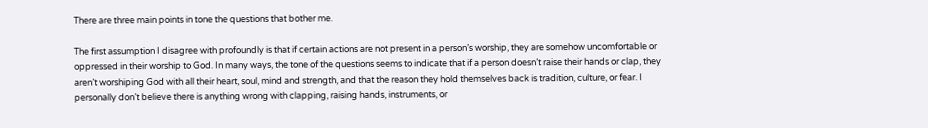There are three main points in tone the questions that bother me.

The first assumption I disagree with profoundly is that if certain actions are not present in a person’s worship, they are somehow uncomfortable or oppressed in their worship to God. In many ways, the tone of the questions seems to indicate that if a person doesn’t raise their hands or clap, they aren’t worshiping God with all their heart, soul, mind and strength, and that the reason they hold themselves back is tradition, culture, or fear. I personally don’t believe there is anything wrong with clapping, raising hands, instruments, or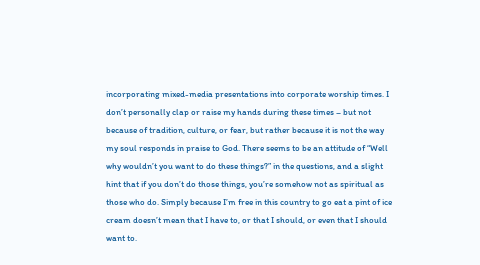incorporating mixed-media presentations into corporate worship times. I don’t personally clap or raise my hands during these times – but not because of tradition, culture, or fear, but rather because it is not the way my soul responds in praise to God. There seems to be an attitude of “Well why wouldn’t you want to do these things?” in the questions, and a slight hint that if you don’t do those things, you’re somehow not as spiritual as those who do. Simply because I’m free in this country to go eat a pint of ice cream doesn’t mean that I have to, or that I should, or even that I should want to.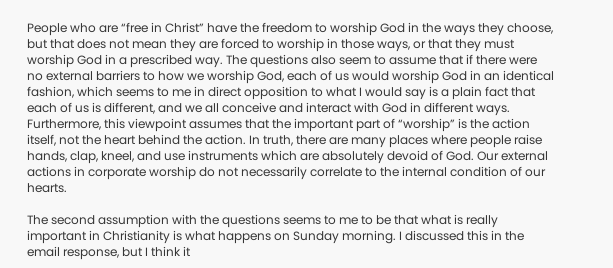People who are “free in Christ” have the freedom to worship God in the ways they choose, but that does not mean they are forced to worship in those ways, or that they must worship God in a prescribed way. The questions also seem to assume that if there were no external barriers to how we worship God, each of us would worship God in an identical fashion, which seems to me in direct opposition to what I would say is a plain fact that each of us is different, and we all conceive and interact with God in different ways. Furthermore, this viewpoint assumes that the important part of “worship” is the action itself, not the heart behind the action. In truth, there are many places where people raise hands, clap, kneel, and use instruments which are absolutely devoid of God. Our external actions in corporate worship do not necessarily correlate to the internal condition of our hearts.

The second assumption with the questions seems to me to be that what is really important in Christianity is what happens on Sunday morning. I discussed this in the email response, but I think it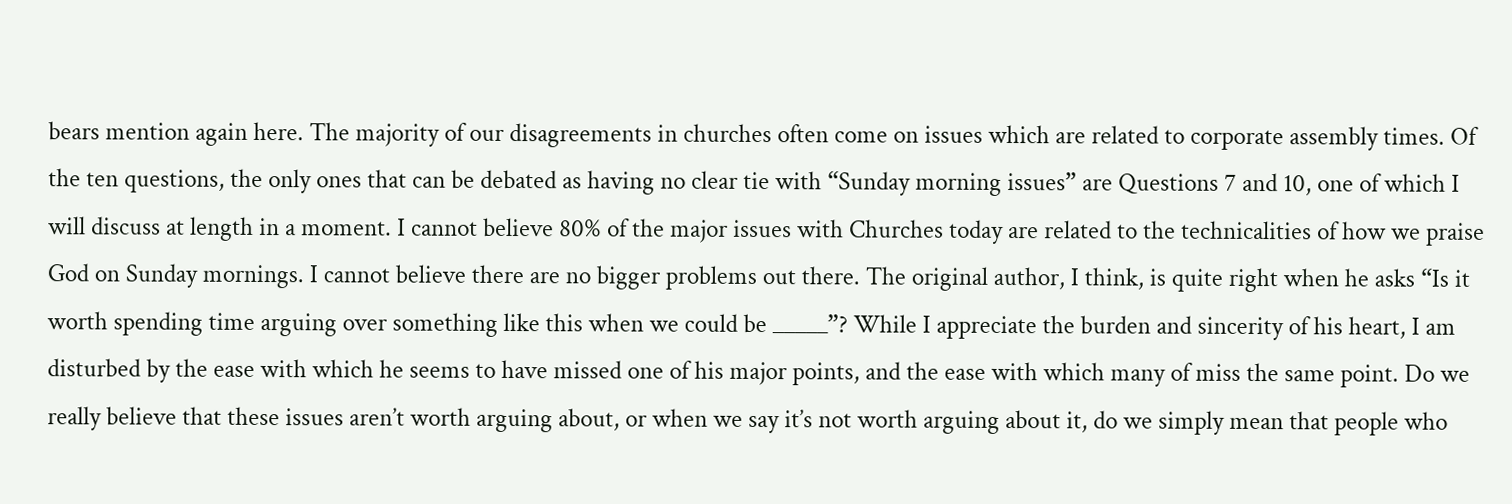bears mention again here. The majority of our disagreements in churches often come on issues which are related to corporate assembly times. Of the ten questions, the only ones that can be debated as having no clear tie with “Sunday morning issues” are Questions 7 and 10, one of which I will discuss at length in a moment. I cannot believe 80% of the major issues with Churches today are related to the technicalities of how we praise God on Sunday mornings. I cannot believe there are no bigger problems out there. The original author, I think, is quite right when he asks “Is it worth spending time arguing over something like this when we could be _____”? While I appreciate the burden and sincerity of his heart, I am disturbed by the ease with which he seems to have missed one of his major points, and the ease with which many of miss the same point. Do we really believe that these issues aren’t worth arguing about, or when we say it’s not worth arguing about it, do we simply mean that people who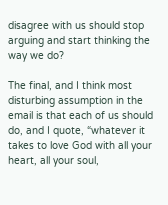disagree with us should stop arguing and start thinking the way we do?

The final, and I think most disturbing assumption in the email is that each of us should do, and I quote, “whatever it takes to love God with all your heart, all your soul,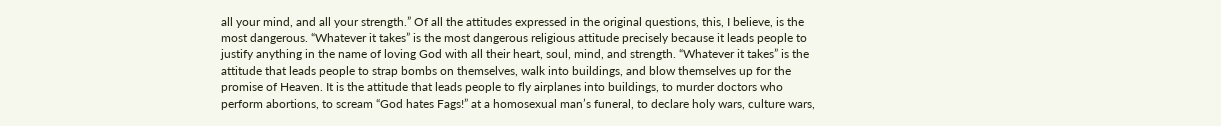all your mind, and all your strength.” Of all the attitudes expressed in the original questions, this, I believe, is the most dangerous. “Whatever it takes” is the most dangerous religious attitude precisely because it leads people to justify anything in the name of loving God with all their heart, soul, mind, and strength. “Whatever it takes” is the attitude that leads people to strap bombs on themselves, walk into buildings, and blow themselves up for the promise of Heaven. It is the attitude that leads people to fly airplanes into buildings, to murder doctors who perform abortions, to scream “God hates Fags!” at a homosexual man’s funeral, to declare holy wars, culture wars,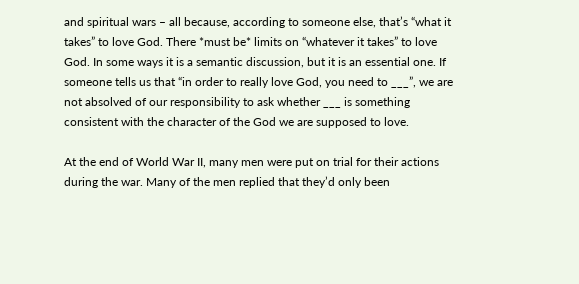and spiritual wars – all because, according to someone else, that’s “what it takes” to love God. There *must be* limits on “whatever it takes” to love God. In some ways it is a semantic discussion, but it is an essential one. If someone tells us that “in order to really love God, you need to ___”, we are not absolved of our responsibility to ask whether ___ is something consistent with the character of the God we are supposed to love.

At the end of World War II, many men were put on trial for their actions during the war. Many of the men replied that they’d only been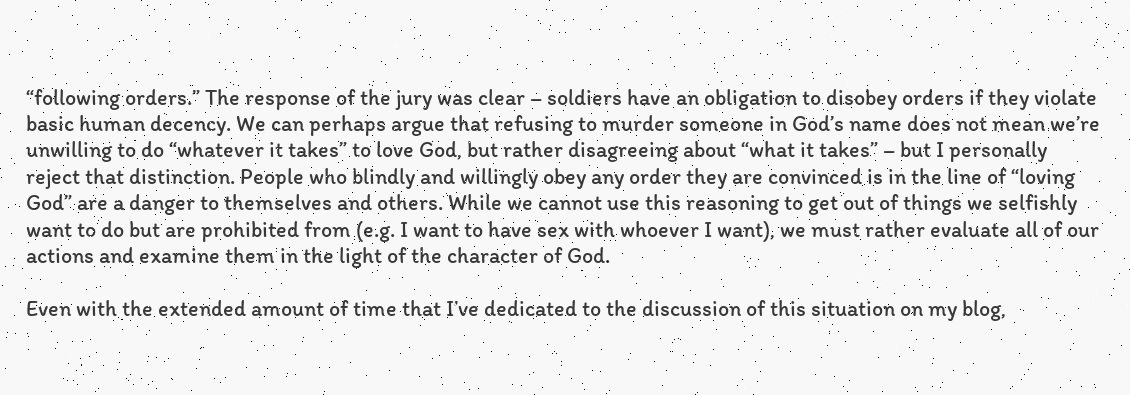“following orders.” The response of the jury was clear – soldiers have an obligation to disobey orders if they violate basic human decency. We can perhaps argue that refusing to murder someone in God’s name does not mean we’re unwilling to do “whatever it takes” to love God, but rather disagreeing about “what it takes” – but I personally reject that distinction. People who blindly and willingly obey any order they are convinced is in the line of “loving God” are a danger to themselves and others. While we cannot use this reasoning to get out of things we selfishly want to do but are prohibited from (e.g. I want to have sex with whoever I want), we must rather evaluate all of our actions and examine them in the light of the character of God.

Even with the extended amount of time that I’ve dedicated to the discussion of this situation on my blog,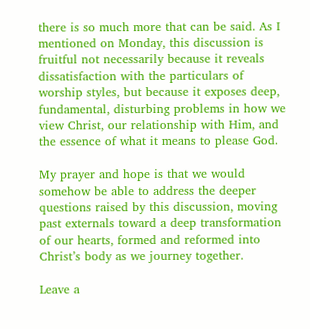there is so much more that can be said. As I mentioned on Monday, this discussion is fruitful not necessarily because it reveals dissatisfaction with the particulars of worship styles, but because it exposes deep, fundamental, disturbing problems in how we view Christ, our relationship with Him, and the essence of what it means to please God.

My prayer and hope is that we would somehow be able to address the deeper questions raised by this discussion, moving past externals toward a deep transformation of our hearts, formed and reformed into Christ’s body as we journey together.

Leave a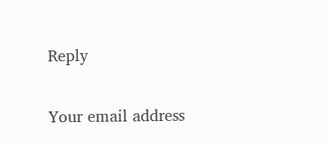Reply

Your email address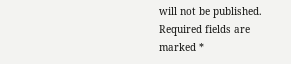will not be published. Required fields are marked *